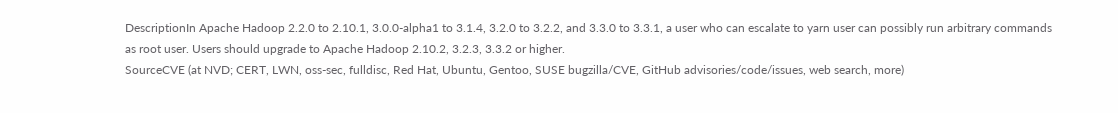DescriptionIn Apache Hadoop 2.2.0 to 2.10.1, 3.0.0-alpha1 to 3.1.4, 3.2.0 to 3.2.2, and 3.3.0 to 3.3.1, a user who can escalate to yarn user can possibly run arbitrary commands as root user. Users should upgrade to Apache Hadoop 2.10.2, 3.2.3, 3.3.2 or higher.
SourceCVE (at NVD; CERT, LWN, oss-sec, fulldisc, Red Hat, Ubuntu, Gentoo, SUSE bugzilla/CVE, GitHub advisories/code/issues, web search, more)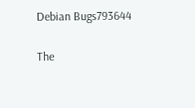Debian Bugs793644

The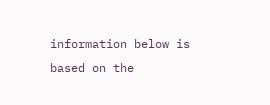information below is based on the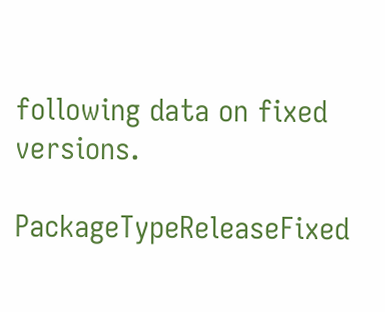following data on fixed versions.

PackageTypeReleaseFixed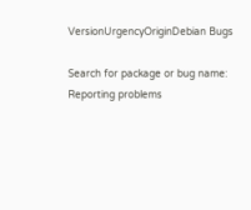VersionUrgencyOriginDebian Bugs

Search for package or bug name: Reporting problems